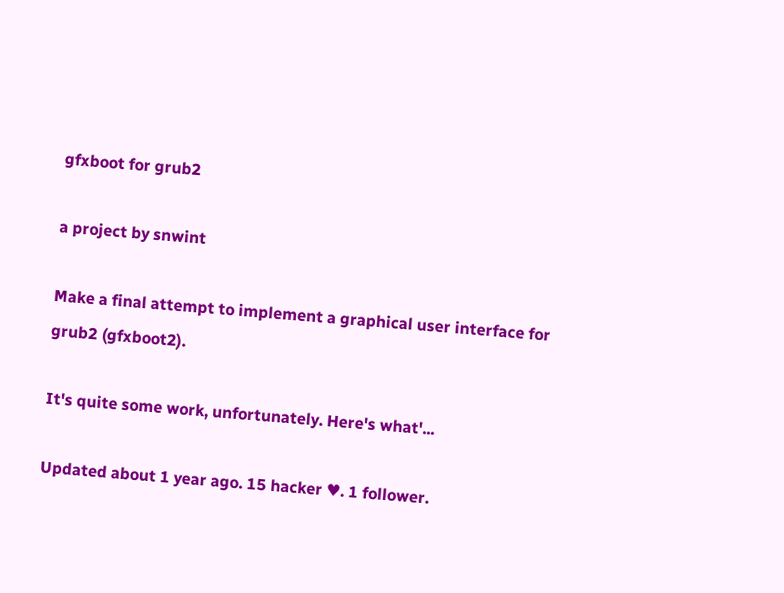gfxboot for grub2

a project by snwint

Make a final attempt to implement a graphical user interface for grub2 (gfxboot2).

It's quite some work, unfortunately. Here's what'...

Updated about 1 year ago. 15 hacker ♥. 1 follower.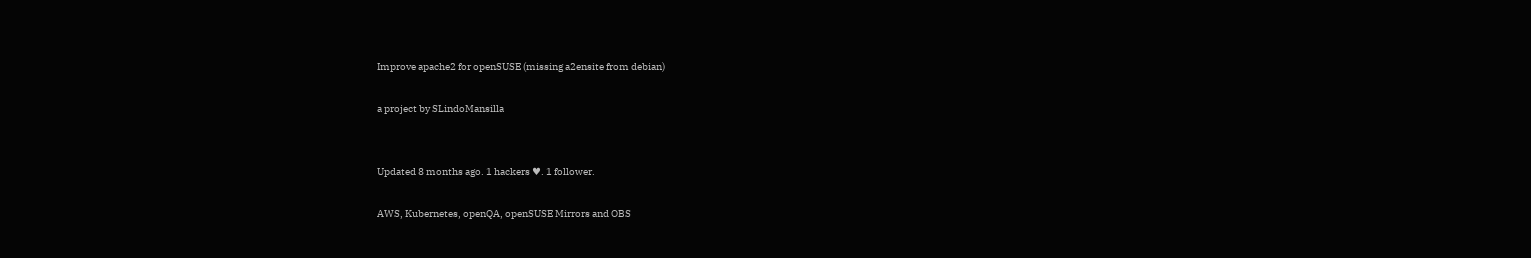Improve apache2 for openSUSE (missing a2ensite from debian)

a project by SLindoMansilla


Updated 8 months ago. 1 hackers ♥. 1 follower.

AWS, Kubernetes, openQA, openSUSE Mirrors and OBS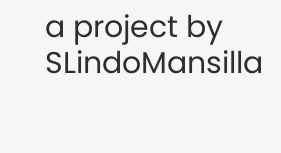a project by SLindoMansilla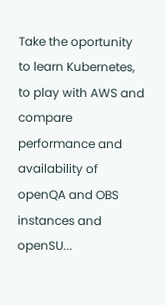Take the oportunity to learn Kubernetes, to play with AWS and compare performance and availability of openQA and OBS instances and openSU...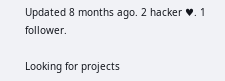Updated 8 months ago. 2 hacker ♥. 1 follower.

Looking for projects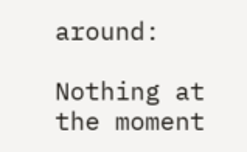around:

Nothing at the moment